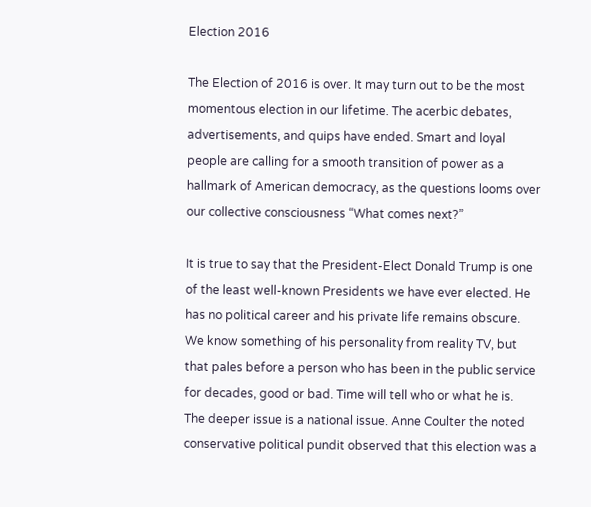Election 2016

The Election of 2016 is over. It may turn out to be the most momentous election in our lifetime. The acerbic debates, advertisements, and quips have ended. Smart and loyal people are calling for a smooth transition of power as a hallmark of American democracy, as the questions looms over our collective consciousness “What comes next?”

It is true to say that the President-Elect Donald Trump is one of the least well-known Presidents we have ever elected. He has no political career and his private life remains obscure. We know something of his personality from reality TV, but that pales before a person who has been in the public service for decades, good or bad. Time will tell who or what he is.
The deeper issue is a national issue. Anne Coulter the noted conservative political pundit observed that this election was a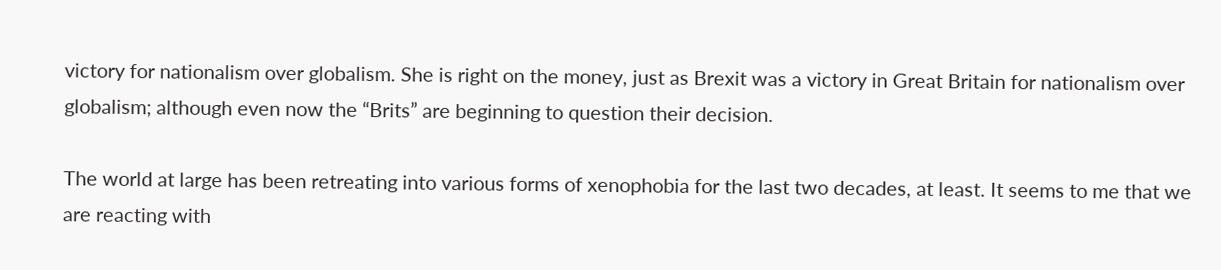victory for nationalism over globalism. She is right on the money, just as Brexit was a victory in Great Britain for nationalism over globalism; although even now the “Brits” are beginning to question their decision.

The world at large has been retreating into various forms of xenophobia for the last two decades, at least. It seems to me that we are reacting with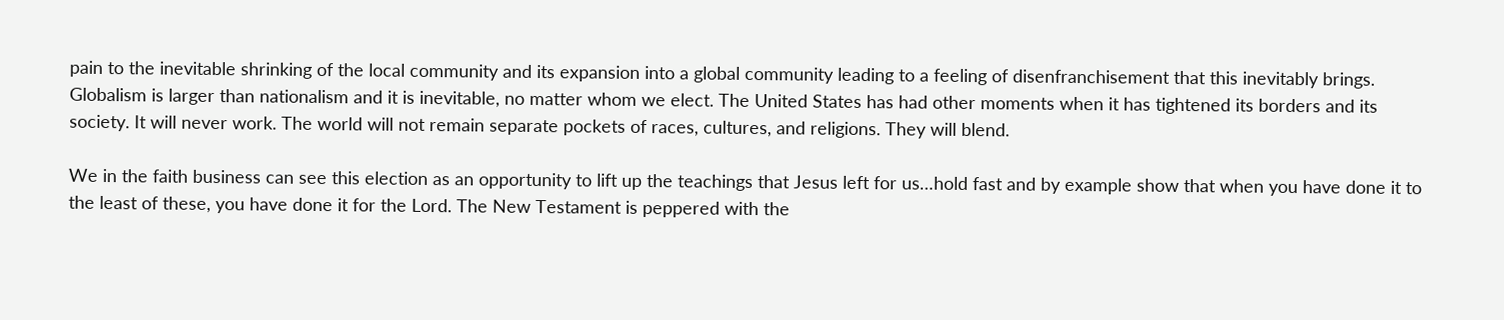pain to the inevitable shrinking of the local community and its expansion into a global community leading to a feeling of disenfranchisement that this inevitably brings. Globalism is larger than nationalism and it is inevitable, no matter whom we elect. The United States has had other moments when it has tightened its borders and its society. It will never work. The world will not remain separate pockets of races, cultures, and religions. They will blend.

We in the faith business can see this election as an opportunity to lift up the teachings that Jesus left for us…hold fast and by example show that when you have done it to the least of these, you have done it for the Lord. The New Testament is peppered with the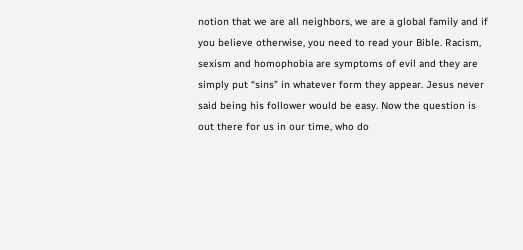notion that we are all neighbors, we are a global family and if you believe otherwise, you need to read your Bible. Racism, sexism and homophobia are symptoms of evil and they are simply put “sins” in whatever form they appear. Jesus never said being his follower would be easy. Now the question is out there for us in our time, who do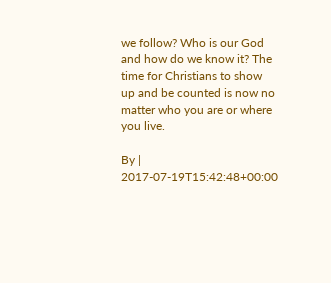we follow? Who is our God and how do we know it? The time for Christians to show up and be counted is now no matter who you are or where you live.

By | 2017-07-19T15:42:48+00:00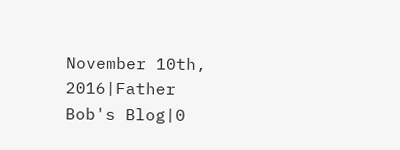November 10th, 2016|Father Bob's Blog|0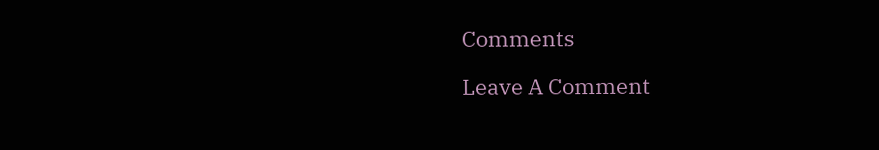Comments

Leave A Comment